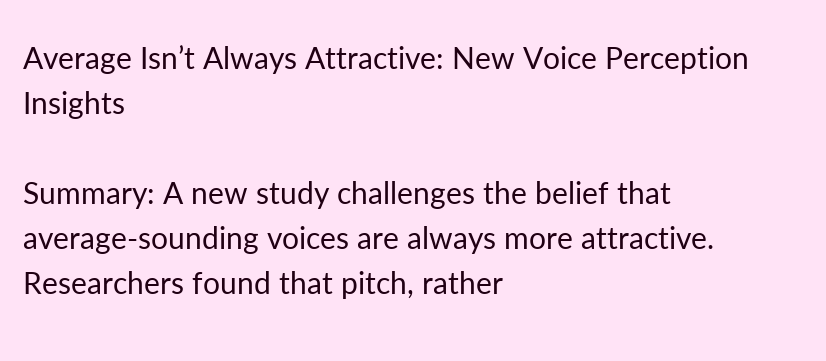Average Isn’t Always Attractive: New Voice Perception Insights

Summary: A new study challenges the belief that average-sounding voices are always more attractive. Researchers found that pitch, rather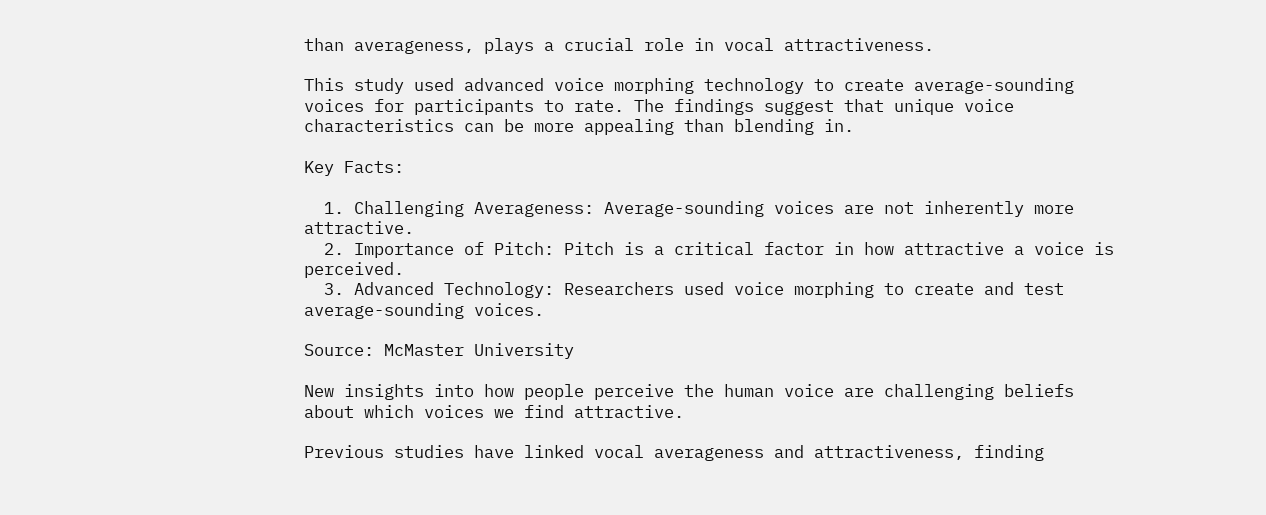than averageness, plays a crucial role in vocal attractiveness.

This study used advanced voice morphing technology to create average-sounding voices for participants to rate. The findings suggest that unique voice characteristics can be more appealing than blending in.

Key Facts:

  1. Challenging Averageness: Average-sounding voices are not inherently more attractive.
  2. Importance of Pitch: Pitch is a critical factor in how attractive a voice is perceived.
  3. Advanced Technology: Researchers used voice morphing to create and test average-sounding voices.

Source: McMaster University

New insights into how people perceive the human voice are challenging beliefs about which voices we find attractive.

Previous studies have linked vocal averageness and attractiveness, finding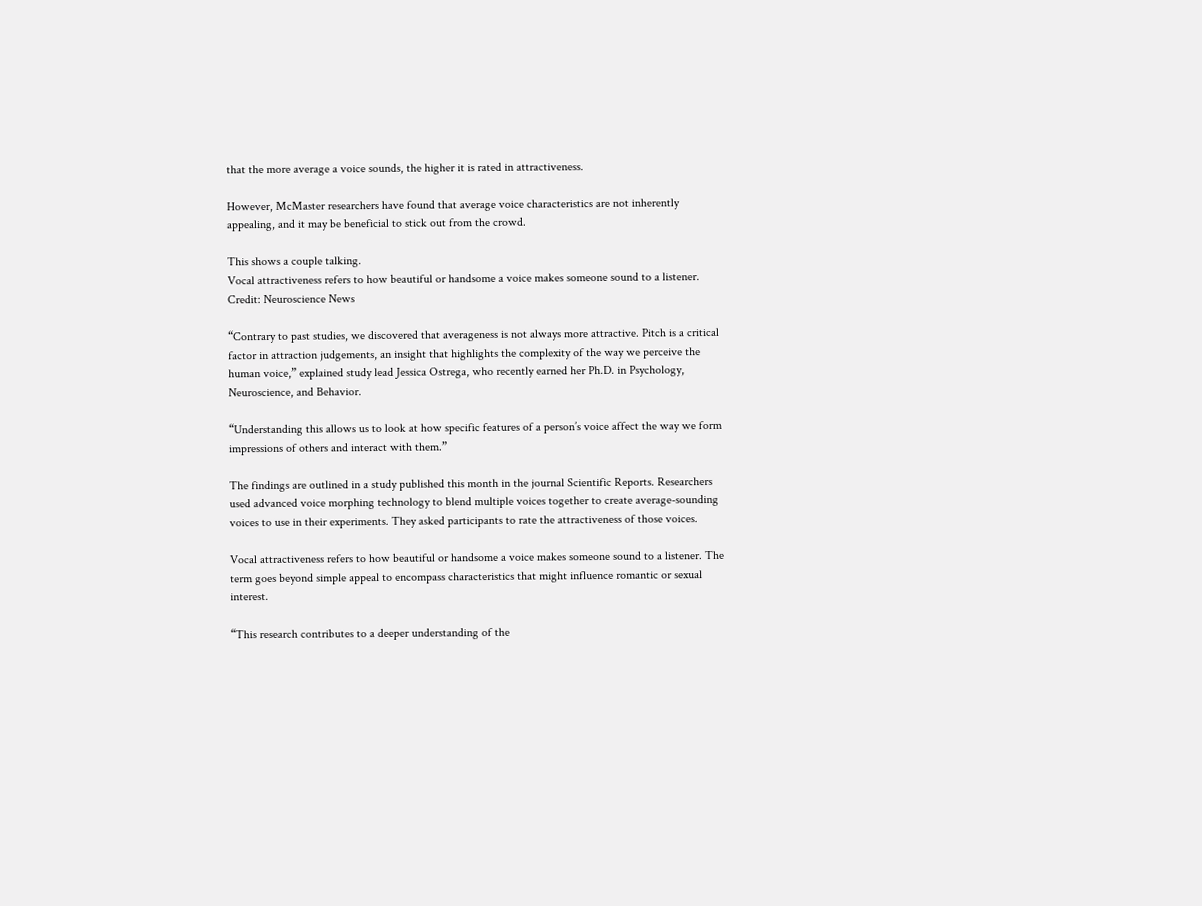that the more average a voice sounds, the higher it is rated in attractiveness.

However, McMaster researchers have found that average voice characteristics are not inherently appealing, and it may be beneficial to stick out from the crowd.

This shows a couple talking.
Vocal attractiveness refers to how beautiful or handsome a voice makes someone sound to a listener. Credit: Neuroscience News

“Contrary to past studies, we discovered that averageness is not always more attractive. Pitch is a critical factor in attraction judgements, an insight that highlights the complexity of the way we perceive the human voice,” explained study lead Jessica Ostrega, who recently earned her Ph.D. in Psychology, Neuroscience, and Behavior.

“Understanding this allows us to look at how specific features of a person’s voice affect the way we form impressions of others and interact with them.”

The findings are outlined in a study published this month in the journal Scientific Reports. Researchers used advanced voice morphing technology to blend multiple voices together to create average-sounding voices to use in their experiments. They asked participants to rate the attractiveness of those voices.

Vocal attractiveness refers to how beautiful or handsome a voice makes someone sound to a listener. The term goes beyond simple appeal to encompass characteristics that might influence romantic or sexual interest.

“This research contributes to a deeper understanding of the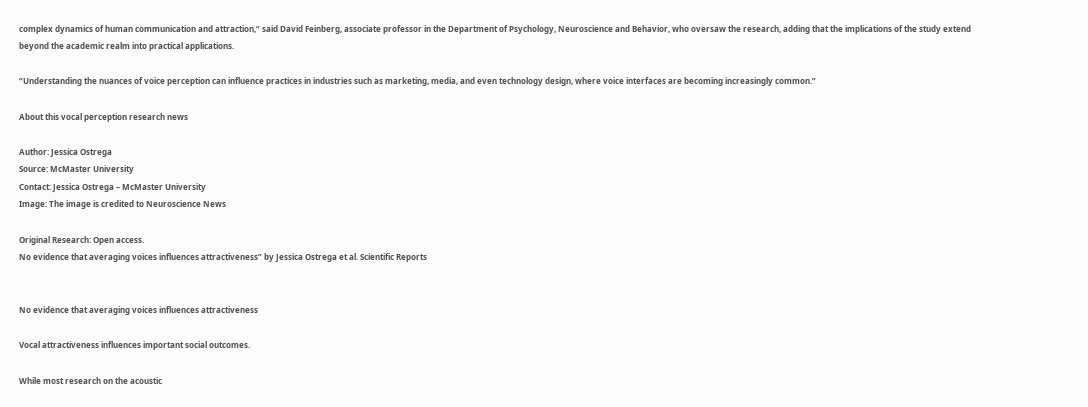complex dynamics of human communication and attraction,” said David Feinberg, associate professor in the Department of Psychology, Neuroscience and Behavior, who oversaw the research, adding that the implications of the study extend beyond the academic realm into practical applications.

“Understanding the nuances of voice perception can influence practices in industries such as marketing, media, and even technology design, where voice interfaces are becoming increasingly common.”

About this vocal perception research news

Author: Jessica Ostrega
Source: McMaster University
Contact: Jessica Ostrega – McMaster University
Image: The image is credited to Neuroscience News

Original Research: Open access.
No evidence that averaging voices influences attractiveness” by Jessica Ostrega et al. Scientific Reports


No evidence that averaging voices influences attractiveness

Vocal attractiveness influences important social outcomes.

While most research on the acoustic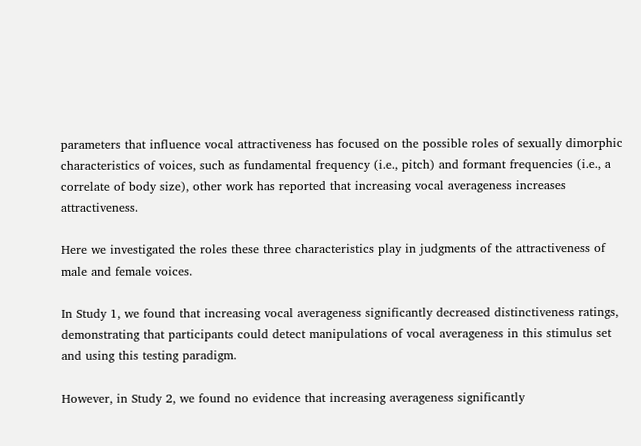parameters that influence vocal attractiveness has focused on the possible roles of sexually dimorphic characteristics of voices, such as fundamental frequency (i.e., pitch) and formant frequencies (i.e., a correlate of body size), other work has reported that increasing vocal averageness increases attractiveness.

Here we investigated the roles these three characteristics play in judgments of the attractiveness of male and female voices.

In Study 1, we found that increasing vocal averageness significantly decreased distinctiveness ratings, demonstrating that participants could detect manipulations of vocal averageness in this stimulus set and using this testing paradigm.

However, in Study 2, we found no evidence that increasing averageness significantly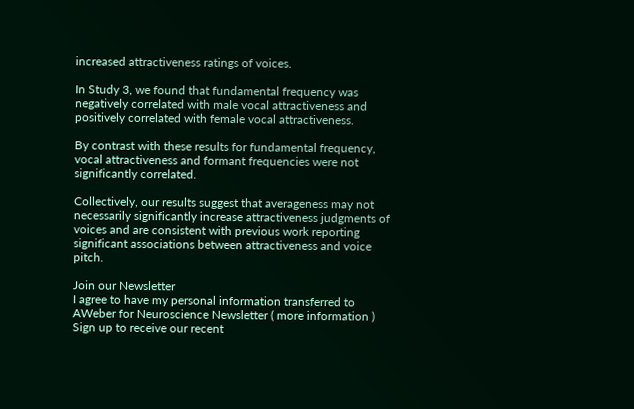increased attractiveness ratings of voices.

In Study 3, we found that fundamental frequency was negatively correlated with male vocal attractiveness and positively correlated with female vocal attractiveness.

By contrast with these results for fundamental frequency, vocal attractiveness and formant frequencies were not significantly correlated.

Collectively, our results suggest that averageness may not necessarily significantly increase attractiveness judgments of voices and are consistent with previous work reporting significant associations between attractiveness and voice pitch.

Join our Newsletter
I agree to have my personal information transferred to AWeber for Neuroscience Newsletter ( more information )
Sign up to receive our recent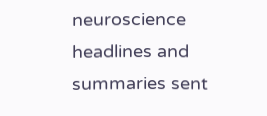neuroscience headlines and summaries sent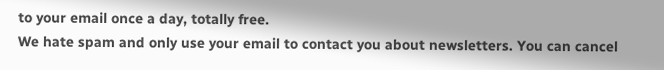to your email once a day, totally free.
We hate spam and only use your email to contact you about newsletters. You can cancel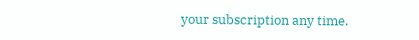your subscription any time.